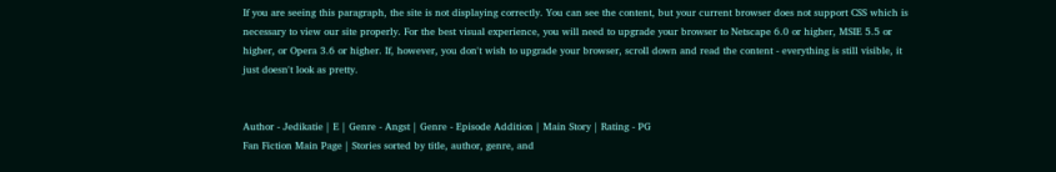If you are seeing this paragraph, the site is not displaying correctly. You can see the content, but your current browser does not support CSS which is necessary to view our site properly. For the best visual experience, you will need to upgrade your browser to Netscape 6.0 or higher, MSIE 5.5 or higher, or Opera 3.6 or higher. If, however, you don't wish to upgrade your browser, scroll down and read the content - everything is still visible, it just doesn't look as pretty.


Author - Jedikatie | E | Genre - Angst | Genre - Episode Addition | Main Story | Rating - PG
Fan Fiction Main Page | Stories sorted by title, author, genre, and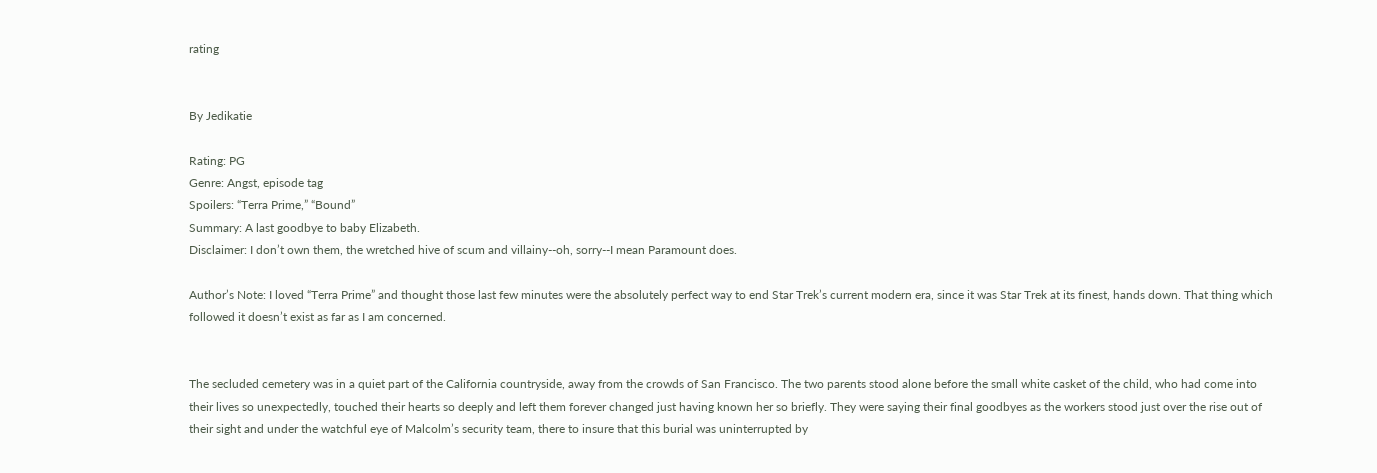rating


By Jedikatie

Rating: PG
Genre: Angst, episode tag
Spoilers: “Terra Prime,” “Bound”
Summary: A last goodbye to baby Elizabeth.
Disclaimer: I don’t own them, the wretched hive of scum and villainy--oh, sorry--I mean Paramount does.

Author’s Note: I loved “Terra Prime” and thought those last few minutes were the absolutely perfect way to end Star Trek’s current modern era, since it was Star Trek at its finest, hands down. That thing which followed it doesn’t exist as far as I am concerned.


The secluded cemetery was in a quiet part of the California countryside, away from the crowds of San Francisco. The two parents stood alone before the small white casket of the child, who had come into their lives so unexpectedly, touched their hearts so deeply and left them forever changed just having known her so briefly. They were saying their final goodbyes as the workers stood just over the rise out of their sight and under the watchful eye of Malcolm’s security team, there to insure that this burial was uninterrupted by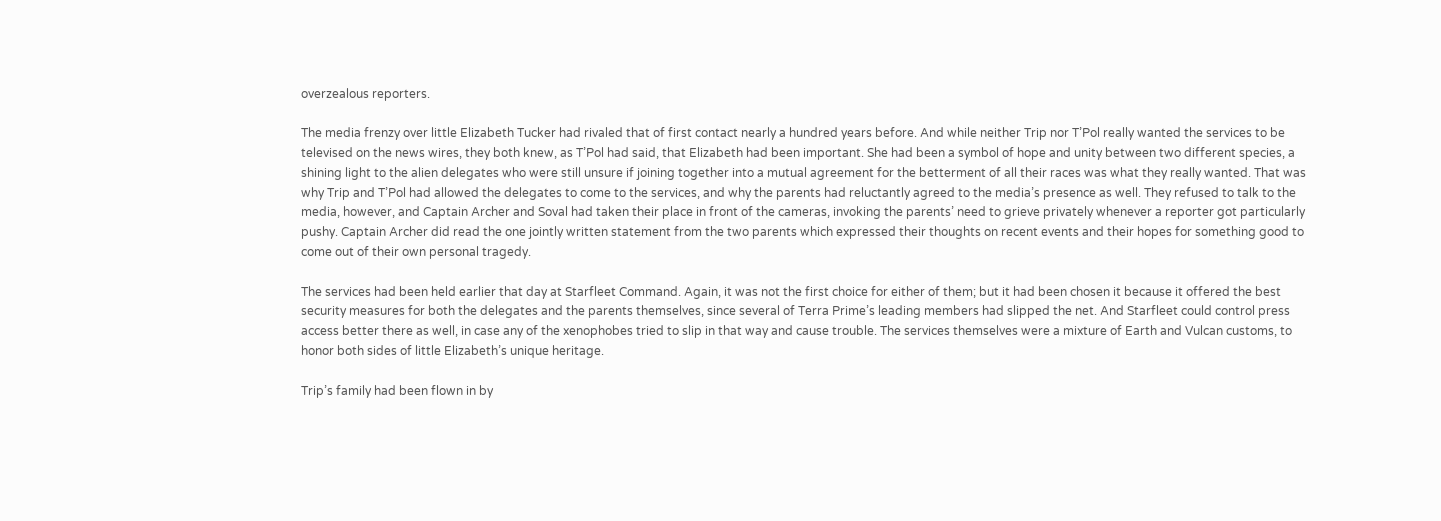overzealous reporters.

The media frenzy over little Elizabeth Tucker had rivaled that of first contact nearly a hundred years before. And while neither Trip nor T’Pol really wanted the services to be televised on the news wires, they both knew, as T’Pol had said, that Elizabeth had been important. She had been a symbol of hope and unity between two different species, a shining light to the alien delegates who were still unsure if joining together into a mutual agreement for the betterment of all their races was what they really wanted. That was why Trip and T’Pol had allowed the delegates to come to the services, and why the parents had reluctantly agreed to the media’s presence as well. They refused to talk to the media, however, and Captain Archer and Soval had taken their place in front of the cameras, invoking the parents’ need to grieve privately whenever a reporter got particularly pushy. Captain Archer did read the one jointly written statement from the two parents which expressed their thoughts on recent events and their hopes for something good to come out of their own personal tragedy.

The services had been held earlier that day at Starfleet Command. Again, it was not the first choice for either of them; but it had been chosen it because it offered the best security measures for both the delegates and the parents themselves, since several of Terra Prime’s leading members had slipped the net. And Starfleet could control press access better there as well, in case any of the xenophobes tried to slip in that way and cause trouble. The services themselves were a mixture of Earth and Vulcan customs, to honor both sides of little Elizabeth’s unique heritage.

Trip’s family had been flown in by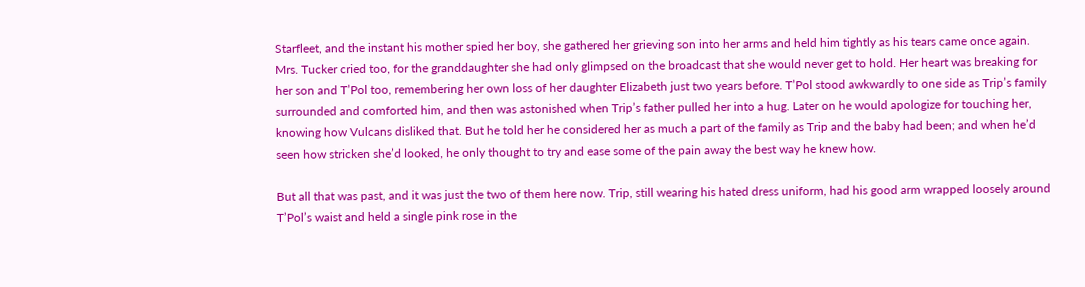Starfleet, and the instant his mother spied her boy, she gathered her grieving son into her arms and held him tightly as his tears came once again. Mrs. Tucker cried too, for the granddaughter she had only glimpsed on the broadcast that she would never get to hold. Her heart was breaking for her son and T’Pol too, remembering her own loss of her daughter Elizabeth just two years before. T’Pol stood awkwardly to one side as Trip’s family surrounded and comforted him, and then was astonished when Trip’s father pulled her into a hug. Later on he would apologize for touching her, knowing how Vulcans disliked that. But he told her he considered her as much a part of the family as Trip and the baby had been; and when he’d seen how stricken she’d looked, he only thought to try and ease some of the pain away the best way he knew how.

But all that was past, and it was just the two of them here now. Trip, still wearing his hated dress uniform, had his good arm wrapped loosely around T’Pol’s waist and held a single pink rose in the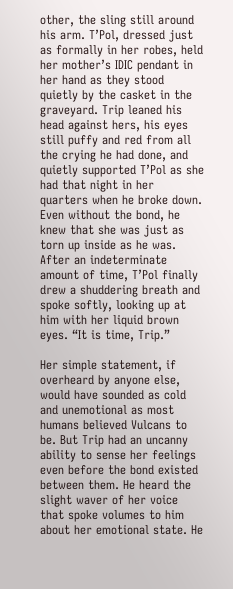other, the sling still around his arm. T’Pol, dressed just as formally in her robes, held her mother’s IDIC pendant in her hand as they stood quietly by the casket in the graveyard. Trip leaned his head against hers, his eyes still puffy and red from all the crying he had done, and quietly supported T’Pol as she had that night in her quarters when he broke down. Even without the bond, he knew that she was just as torn up inside as he was. After an indeterminate amount of time, T’Pol finally drew a shuddering breath and spoke softly, looking up at him with her liquid brown eyes. “It is time, Trip.”

Her simple statement, if overheard by anyone else, would have sounded as cold and unemotional as most humans believed Vulcans to be. But Trip had an uncanny ability to sense her feelings even before the bond existed between them. He heard the slight waver of her voice that spoke volumes to him about her emotional state. He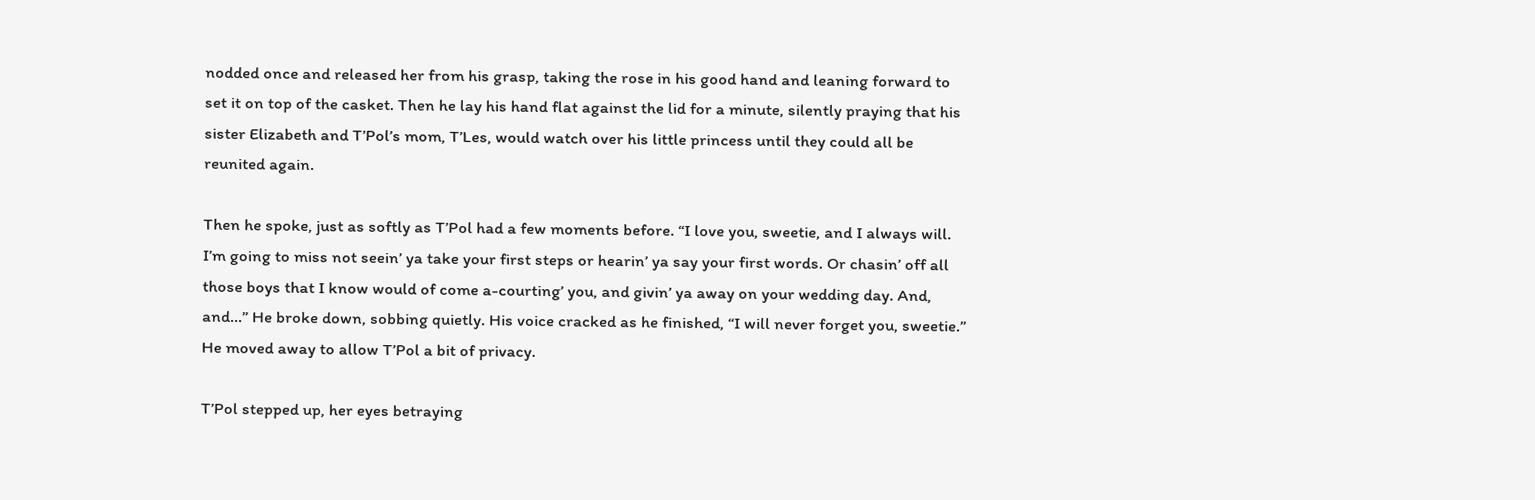nodded once and released her from his grasp, taking the rose in his good hand and leaning forward to set it on top of the casket. Then he lay his hand flat against the lid for a minute, silently praying that his sister Elizabeth and T’Pol’s mom, T’Les, would watch over his little princess until they could all be reunited again.

Then he spoke, just as softly as T’Pol had a few moments before. “I love you, sweetie, and I always will. I’m going to miss not seein’ ya take your first steps or hearin’ ya say your first words. Or chasin’ off all those boys that I know would of come a-courting’ you, and givin’ ya away on your wedding day. And, and…” He broke down, sobbing quietly. His voice cracked as he finished, “I will never forget you, sweetie.” He moved away to allow T’Pol a bit of privacy.

T’Pol stepped up, her eyes betraying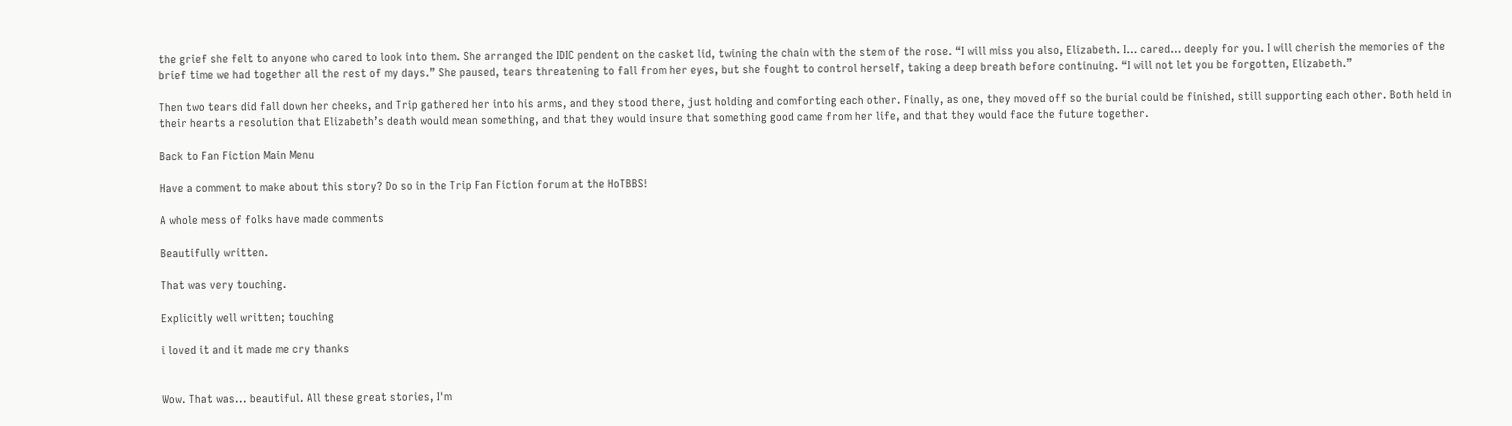the grief she felt to anyone who cared to look into them. She arranged the IDIC pendent on the casket lid, twining the chain with the stem of the rose. “I will miss you also, Elizabeth. I… cared… deeply for you. I will cherish the memories of the brief time we had together all the rest of my days.” She paused, tears threatening to fall from her eyes, but she fought to control herself, taking a deep breath before continuing. “I will not let you be forgotten, Elizabeth.”

Then two tears did fall down her cheeks, and Trip gathered her into his arms, and they stood there, just holding and comforting each other. Finally, as one, they moved off so the burial could be finished, still supporting each other. Both held in their hearts a resolution that Elizabeth’s death would mean something, and that they would insure that something good came from her life, and that they would face the future together.

Back to Fan Fiction Main Menu

Have a comment to make about this story? Do so in the Trip Fan Fiction forum at the HoTBBS!

A whole mess of folks have made comments

Beautifully written.

That was very touching.

Explicitly well written; touching

i loved it and it made me cry thanks


Wow. That was... beautiful. All these great stories, I'm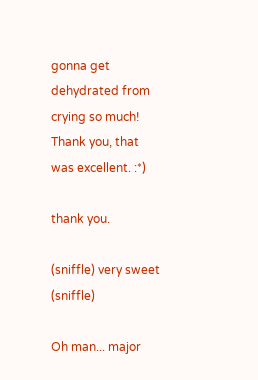gonna get dehydrated from crying so much! Thank you, that was excellent. :*)

thank you.

(sniffle) very sweet (sniffle)

Oh man... major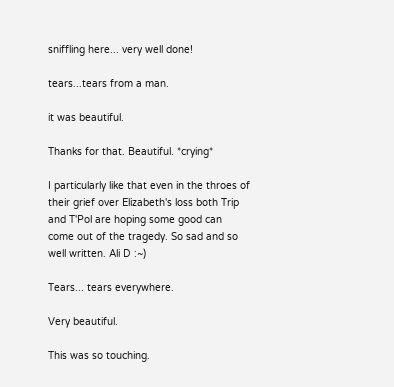sniffling here... very well done!

tears...tears from a man.

it was beautiful.

Thanks for that. Beautiful. *crying*

I particularly like that even in the throes of their grief over Elizabeth's loss both Trip and T'Pol are hoping some good can come out of the tragedy. So sad and so well written. Ali D :~)

Tears... tears everywhere.

Very beautiful.

This was so touching.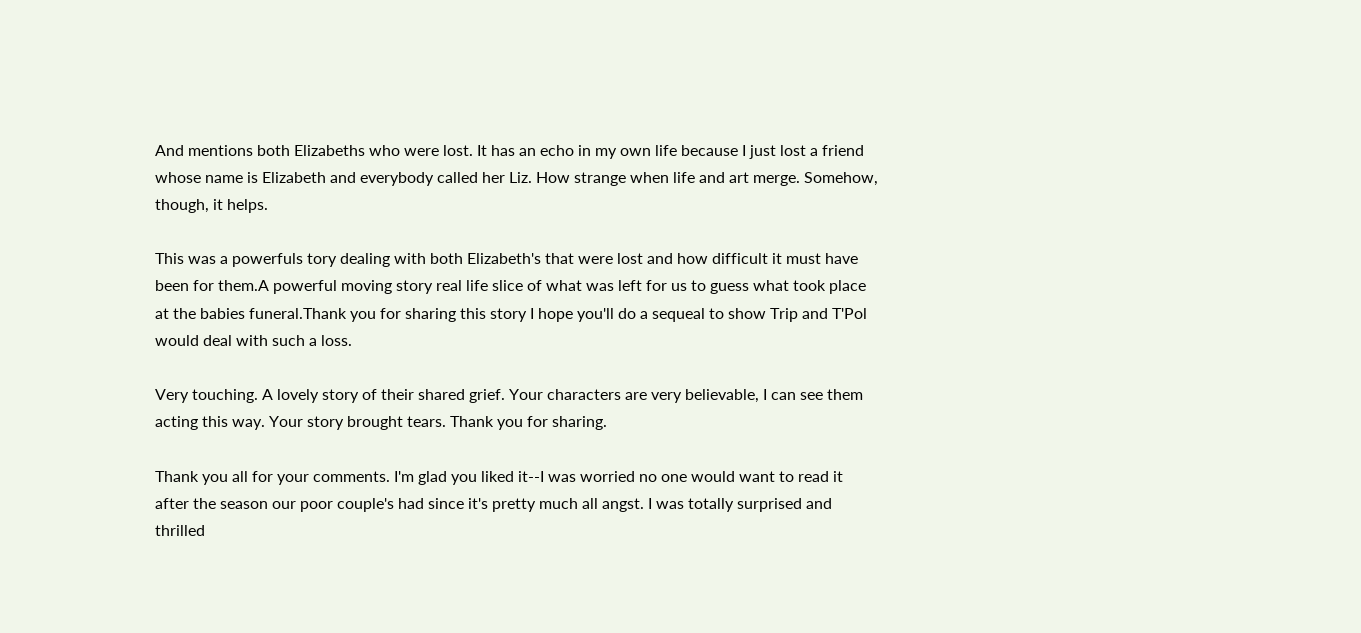And mentions both Elizabeths who were lost. It has an echo in my own life because I just lost a friend whose name is Elizabeth and everybody called her Liz. How strange when life and art merge. Somehow, though, it helps.

This was a powerfuls tory dealing with both Elizabeth's that were lost and how difficult it must have been for them.A powerful moving story real life slice of what was left for us to guess what took place at the babies funeral.Thank you for sharing this story I hope you'll do a sequeal to show Trip and T'Pol would deal with such a loss.

Very touching. A lovely story of their shared grief. Your characters are very believable, I can see them acting this way. Your story brought tears. Thank you for sharing.

Thank you all for your comments. I'm glad you liked it--I was worried no one would want to read it after the season our poor couple's had since it's pretty much all angst. I was totally surprised and thrilled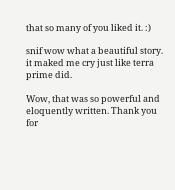that so many of you liked it. :)

snif wow what a beautiful story.
it maked me cry just like terra prime did.

Wow, that was so powerful and eloquently written. Thank you for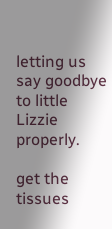letting us say goodbye to little Lizzie properly.

get the tissues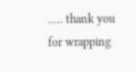..... thank you for wrapping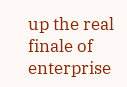up the real finale of enterprise